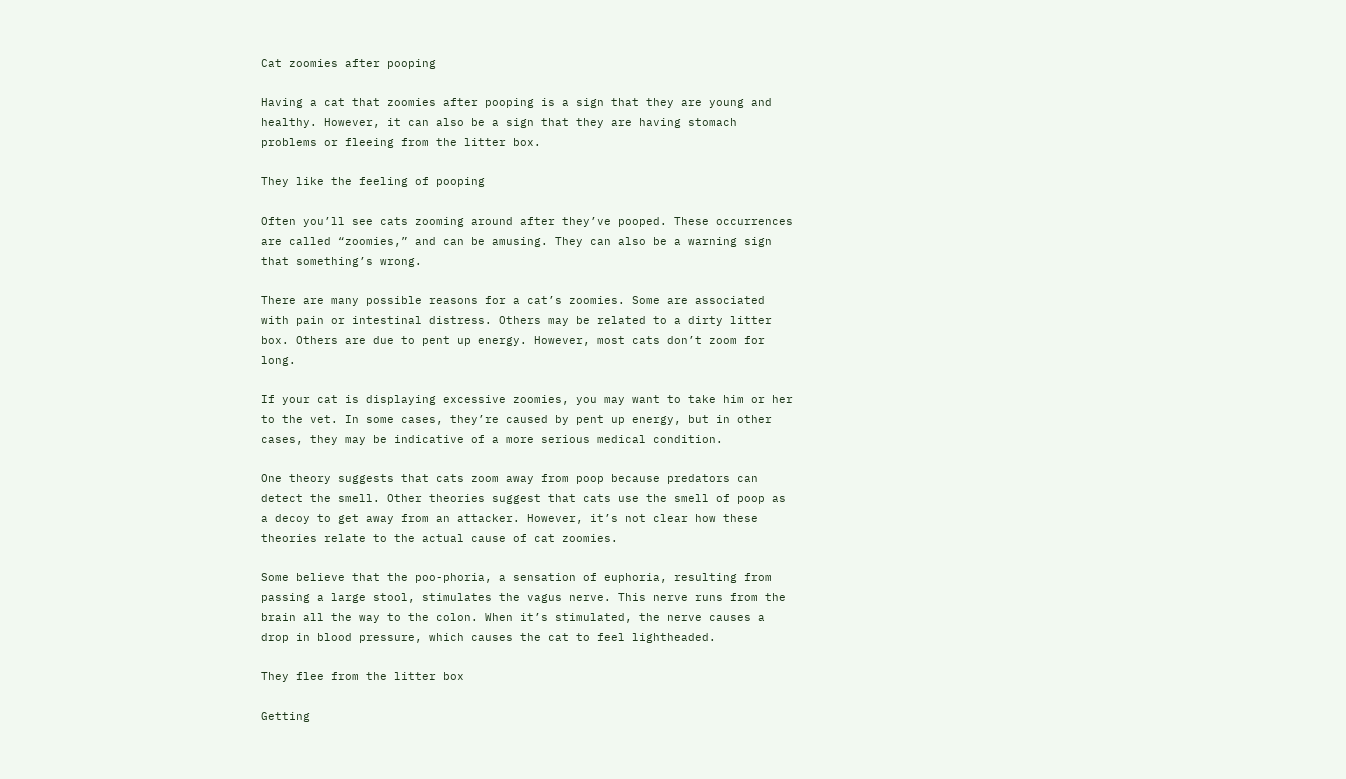Cat zoomies after pooping

Having a cat that zoomies after pooping is a sign that they are young and healthy. However, it can also be a sign that they are having stomach problems or fleeing from the litter box.

They like the feeling of pooping

Often you’ll see cats zooming around after they’ve pooped. These occurrences are called “zoomies,” and can be amusing. They can also be a warning sign that something’s wrong.

There are many possible reasons for a cat’s zoomies. Some are associated with pain or intestinal distress. Others may be related to a dirty litter box. Others are due to pent up energy. However, most cats don’t zoom for long.

If your cat is displaying excessive zoomies, you may want to take him or her to the vet. In some cases, they’re caused by pent up energy, but in other cases, they may be indicative of a more serious medical condition.

One theory suggests that cats zoom away from poop because predators can detect the smell. Other theories suggest that cats use the smell of poop as a decoy to get away from an attacker. However, it’s not clear how these theories relate to the actual cause of cat zoomies.

Some believe that the poo-phoria, a sensation of euphoria, resulting from passing a large stool, stimulates the vagus nerve. This nerve runs from the brain all the way to the colon. When it’s stimulated, the nerve causes a drop in blood pressure, which causes the cat to feel lightheaded.

They flee from the litter box

Getting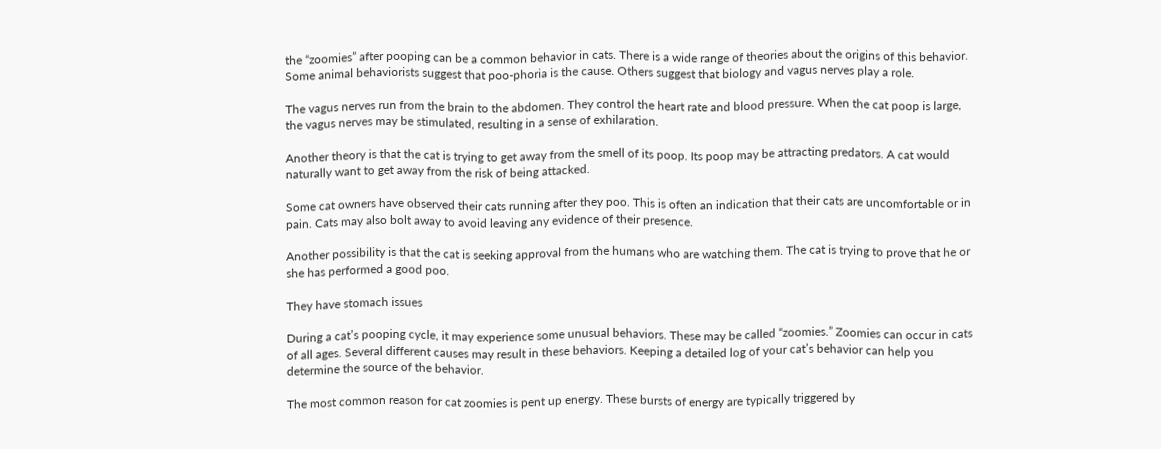the “zoomies” after pooping can be a common behavior in cats. There is a wide range of theories about the origins of this behavior. Some animal behaviorists suggest that poo-phoria is the cause. Others suggest that biology and vagus nerves play a role.

The vagus nerves run from the brain to the abdomen. They control the heart rate and blood pressure. When the cat poop is large, the vagus nerves may be stimulated, resulting in a sense of exhilaration.

Another theory is that the cat is trying to get away from the smell of its poop. Its poop may be attracting predators. A cat would naturally want to get away from the risk of being attacked.

Some cat owners have observed their cats running after they poo. This is often an indication that their cats are uncomfortable or in pain. Cats may also bolt away to avoid leaving any evidence of their presence.

Another possibility is that the cat is seeking approval from the humans who are watching them. The cat is trying to prove that he or she has performed a good poo.

They have stomach issues

During a cat’s pooping cycle, it may experience some unusual behaviors. These may be called “zoomies.” Zoomies can occur in cats of all ages. Several different causes may result in these behaviors. Keeping a detailed log of your cat’s behavior can help you determine the source of the behavior.

The most common reason for cat zoomies is pent up energy. These bursts of energy are typically triggered by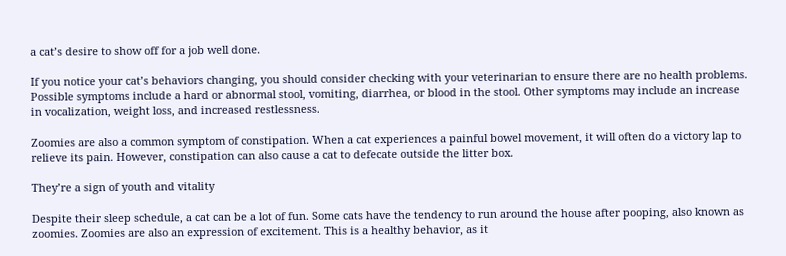a cat’s desire to show off for a job well done.

If you notice your cat’s behaviors changing, you should consider checking with your veterinarian to ensure there are no health problems. Possible symptoms include a hard or abnormal stool, vomiting, diarrhea, or blood in the stool. Other symptoms may include an increase in vocalization, weight loss, and increased restlessness.

Zoomies are also a common symptom of constipation. When a cat experiences a painful bowel movement, it will often do a victory lap to relieve its pain. However, constipation can also cause a cat to defecate outside the litter box.

They’re a sign of youth and vitality

Despite their sleep schedule, a cat can be a lot of fun. Some cats have the tendency to run around the house after pooping, also known as zoomies. Zoomies are also an expression of excitement. This is a healthy behavior, as it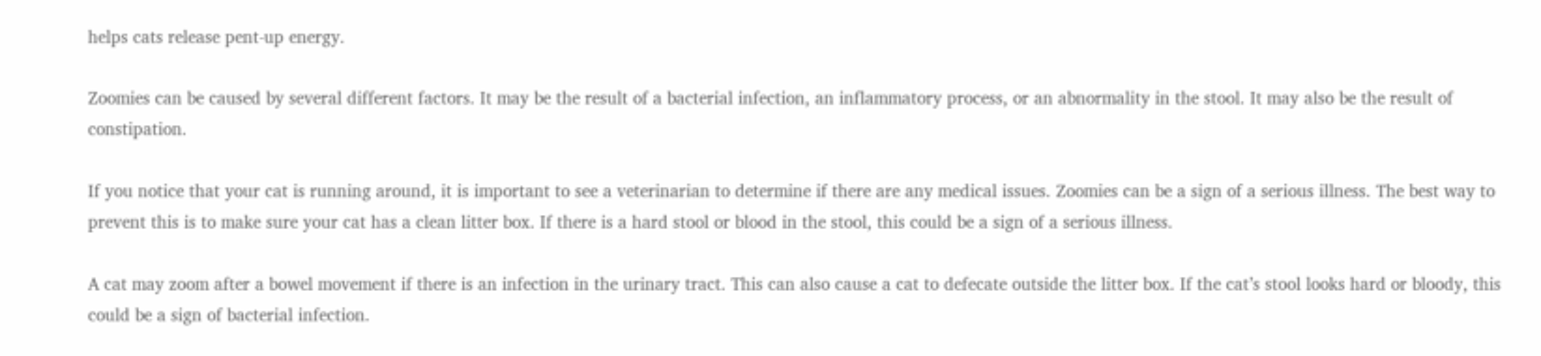helps cats release pent-up energy.

Zoomies can be caused by several different factors. It may be the result of a bacterial infection, an inflammatory process, or an abnormality in the stool. It may also be the result of constipation.

If you notice that your cat is running around, it is important to see a veterinarian to determine if there are any medical issues. Zoomies can be a sign of a serious illness. The best way to prevent this is to make sure your cat has a clean litter box. If there is a hard stool or blood in the stool, this could be a sign of a serious illness.

A cat may zoom after a bowel movement if there is an infection in the urinary tract. This can also cause a cat to defecate outside the litter box. If the cat’s stool looks hard or bloody, this could be a sign of bacterial infection.